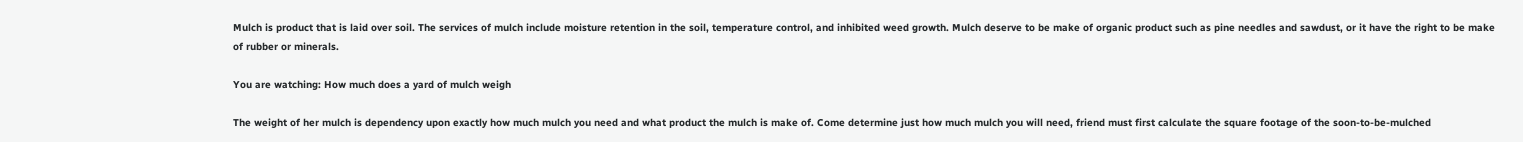Mulch is product that is laid over soil. The services of mulch include moisture retention in the soil, temperature control, and inhibited weed growth. Mulch deserve to be make of organic product such as pine needles and sawdust, or it have the right to be make of rubber or minerals.

You are watching: How much does a yard of mulch weigh

The weight of her mulch is dependency upon exactly how much mulch you need and what product the mulch is make of. Come determine just how much mulch you will need, friend must first calculate the square footage of the soon-to-be-mulched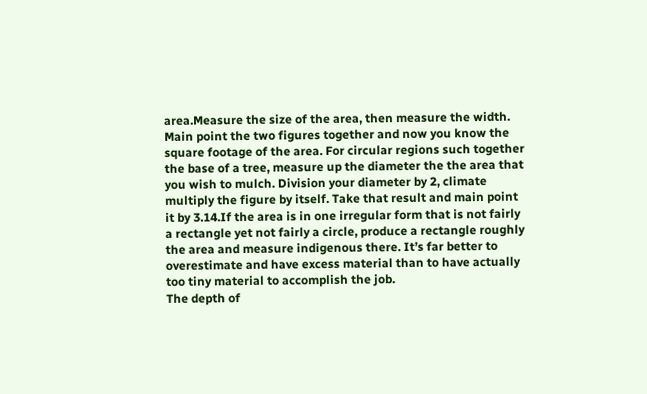area.Measure the size of the area, then measure the width. Main point the two figures together and now you know the square footage of the area. For circular regions such together the base of a tree, measure up the diameter the the area that you wish to mulch. Division your diameter by 2, climate multiply the figure by itself. Take that result and main point it by 3.14.If the area is in one irregular form that is not fairly a rectangle yet not fairly a circle, produce a rectangle roughly the area and measure indigenous there. It’s far better to overestimate and have excess material than to have actually too tiny material to accomplish the job.
The depth of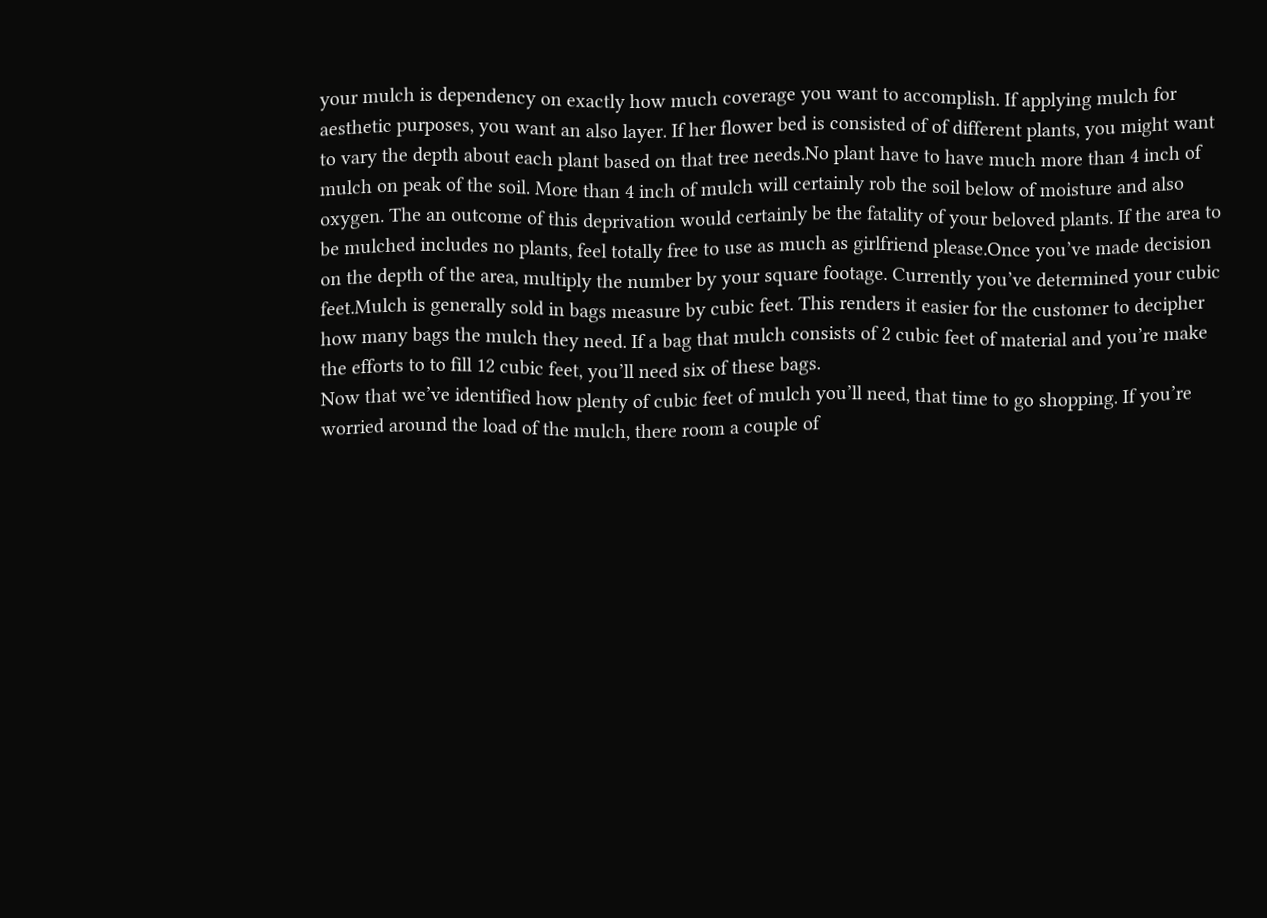your mulch is dependency on exactly how much coverage you want to accomplish. If applying mulch for aesthetic purposes, you want an also layer. If her flower bed is consisted of of different plants, you might want to vary the depth about each plant based on that tree needs.No plant have to have much more than 4 inch of mulch on peak of the soil. More than 4 inch of mulch will certainly rob the soil below of moisture and also oxygen. The an outcome of this deprivation would certainly be the fatality of your beloved plants. If the area to be mulched includes no plants, feel totally free to use as much as girlfriend please.Once you’ve made decision on the depth of the area, multiply the number by your square footage. Currently you’ve determined your cubic feet.Mulch is generally sold in bags measure by cubic feet. This renders it easier for the customer to decipher how many bags the mulch they need. If a bag that mulch consists of 2 cubic feet of material and you’re make the efforts to to fill 12 cubic feet, you’ll need six of these bags.
Now that we’ve identified how plenty of cubic feet of mulch you’ll need, that time to go shopping. If you’re worried around the load of the mulch, there room a couple of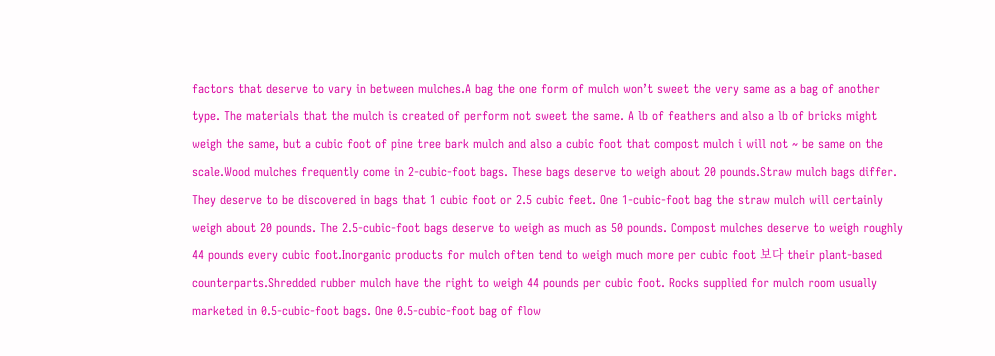factors that deserve to vary in between mulches.A bag the one form of mulch won’t sweet the very same as a bag of another type. The materials that the mulch is created of perform not sweet the same. A lb of feathers and also a lb of bricks might weigh the same, but a cubic foot of pine tree bark mulch and also a cubic foot that compost mulch i will not ~ be same on the scale.Wood mulches frequently come in 2-cubic-foot bags. These bags deserve to weigh about 20 pounds.Straw mulch bags differ. They deserve to be discovered in bags that 1 cubic foot or 2.5 cubic feet. One 1-cubic-foot bag the straw mulch will certainly weigh about 20 pounds. The 2.5-cubic-foot bags deserve to weigh as much as 50 pounds. Compost mulches deserve to weigh roughly 44 pounds every cubic foot.Inorganic products for mulch often tend to weigh much more per cubic foot 보다 their plant-based counterparts.Shredded rubber mulch have the right to weigh 44 pounds per cubic foot. Rocks supplied for mulch room usually marketed in 0.5-cubic-foot bags. One 0.5-cubic-foot bag of flow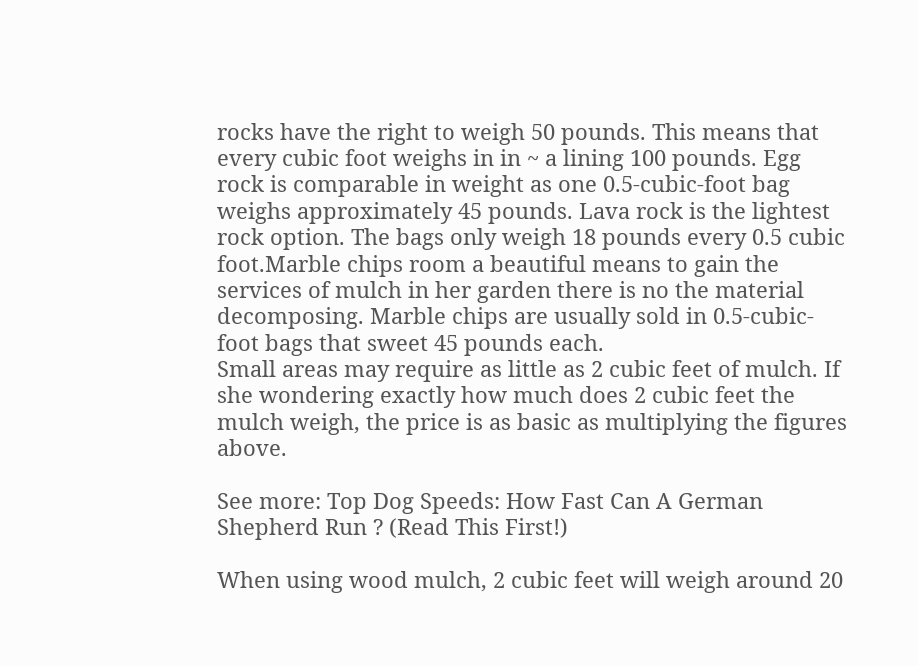rocks have the right to weigh 50 pounds. This means that every cubic foot weighs in in ~ a lining 100 pounds. Egg rock is comparable in weight as one 0.5-cubic-foot bag weighs approximately 45 pounds. Lava rock is the lightest rock option. The bags only weigh 18 pounds every 0.5 cubic foot.Marble chips room a beautiful means to gain the services of mulch in her garden there is no the material decomposing. Marble chips are usually sold in 0.5-cubic-foot bags that sweet 45 pounds each.
Small areas may require as little as 2 cubic feet of mulch. If she wondering exactly how much does 2 cubic feet the mulch weigh, the price is as basic as multiplying the figures above.

See more: Top Dog Speeds: How Fast Can A German Shepherd Run ? (Read This First!)

When using wood mulch, 2 cubic feet will weigh around 20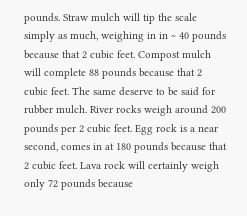pounds. Straw mulch will tip the scale simply as much, weighing in in ~ 40 pounds because that 2 cubic feet. Compost mulch will complete 88 pounds because that 2 cubic feet. The same deserve to be said for rubber mulch. River rocks weigh around 200 pounds per 2 cubic feet. Egg rock is a near second, comes in at 180 pounds because that 2 cubic feet. Lava rock will certainly weigh only 72 pounds because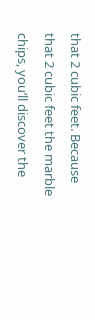that 2 cubic feet. Because that 2 cubic feet the marble chips, you’ll discover the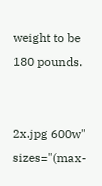weight to be 180 pounds.


2x.jpg 600w" sizes="(max-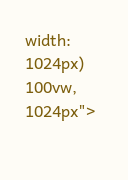width: 1024px) 100vw, 1024px">